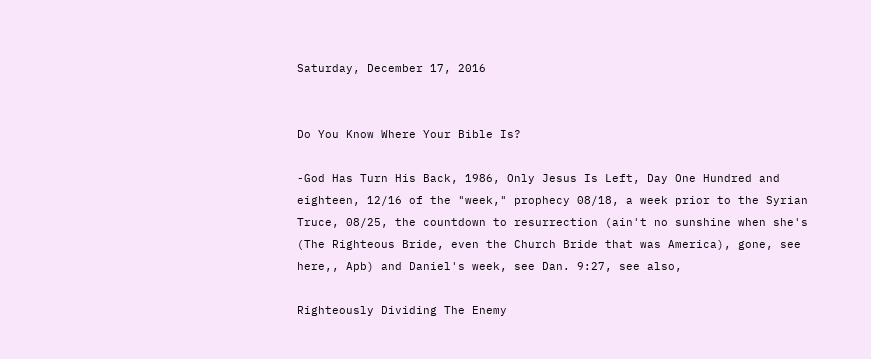Saturday, December 17, 2016


Do You Know Where Your Bible Is?

-God Has Turn His Back, 1986, Only Jesus Is Left, Day One Hundred and eighteen, 12/16 of the "week," prophecy 08/18, a week prior to the Syrian Truce, 08/25, the countdown to resurrection (ain't no sunshine when she's (The Righteous Bride, even the Church Bride that was America), gone, see here,, Apb) and Daniel's week, see Dan. 9:27, see also,

Righteously Dividing The Enemy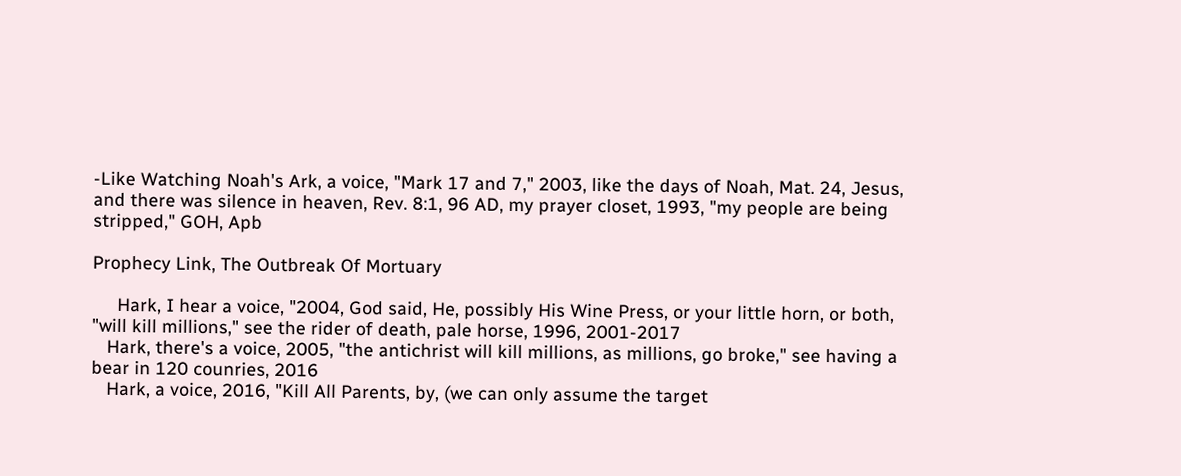-Like Watching Noah's Ark, a voice, "Mark 17 and 7," 2003, like the days of Noah, Mat. 24, Jesus, and there was silence in heaven, Rev. 8:1, 96 AD, my prayer closet, 1993, "my people are being stripped," GOH, Apb

Prophecy Link, The Outbreak Of Mortuary

     Hark, I hear a voice, "2004, God said, He, possibly His Wine Press, or your little horn, or both, "will kill millions," see the rider of death, pale horse, 1996, 2001-2017
   Hark, there's a voice, 2005, "the antichrist will kill millions, as millions, go broke," see having a bear in 120 counries, 2016
   Hark, a voice, 2016, "Kill All Parents, by, (we can only assume the target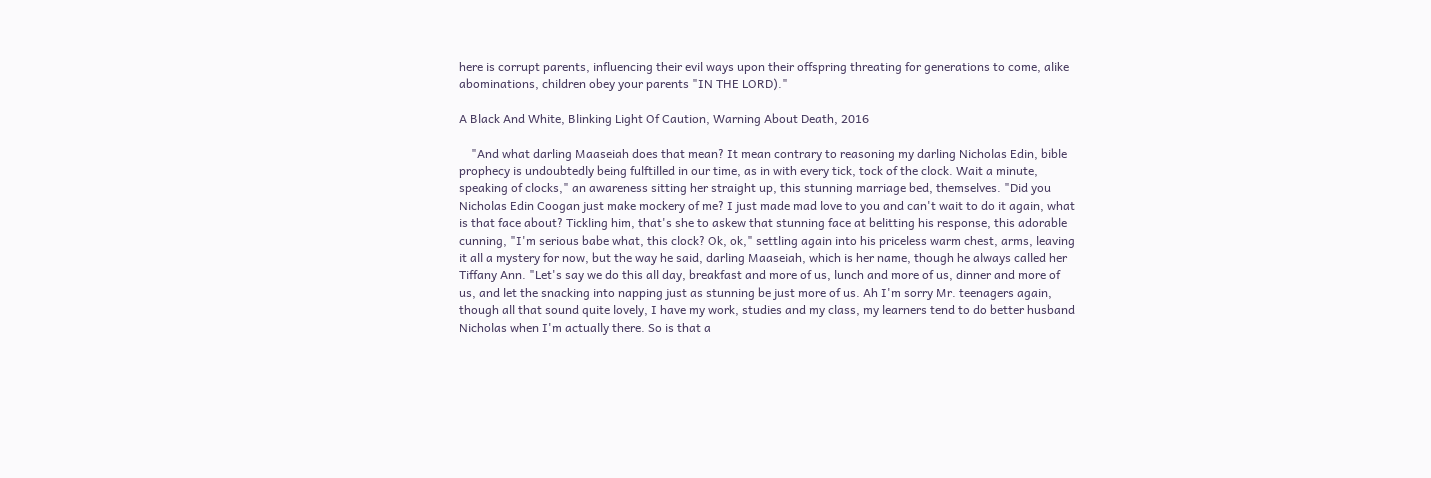here is corrupt parents, influencing their evil ways upon their offspring threating for generations to come, alike abominations, children obey your parents "IN THE LORD)."

A Black And White, Blinking Light Of Caution, Warning About Death, 2016

    "And what darling Maaseiah does that mean? It mean contrary to reasoning my darling Nicholas Edin, bible prophecy is undoubtedly being fulftilled in our time, as in with every tick, tock of the clock. Wait a minute, speaking of clocks," an awareness sitting her straight up, this stunning marriage bed, themselves. "Did you Nicholas Edin Coogan just make mockery of me? I just made mad love to you and can't wait to do it again, what is that face about? Tickling him, that's she to askew that stunning face at belitting his response, this adorable cunning, "I'm serious babe what, this clock? Ok, ok," settling again into his priceless warm chest, arms, leaving it all a mystery for now, but the way he said, darling Maaseiah, which is her name, though he always called her Tiffany Ann. "Let's say we do this all day, breakfast and more of us, lunch and more of us, dinner and more of us, and let the snacking into napping just as stunning be just more of us. Ah I'm sorry Mr. teenagers again, though all that sound quite lovely, I have my work, studies and my class, my learners tend to do better husband Nicholas when I'm actually there. So is that a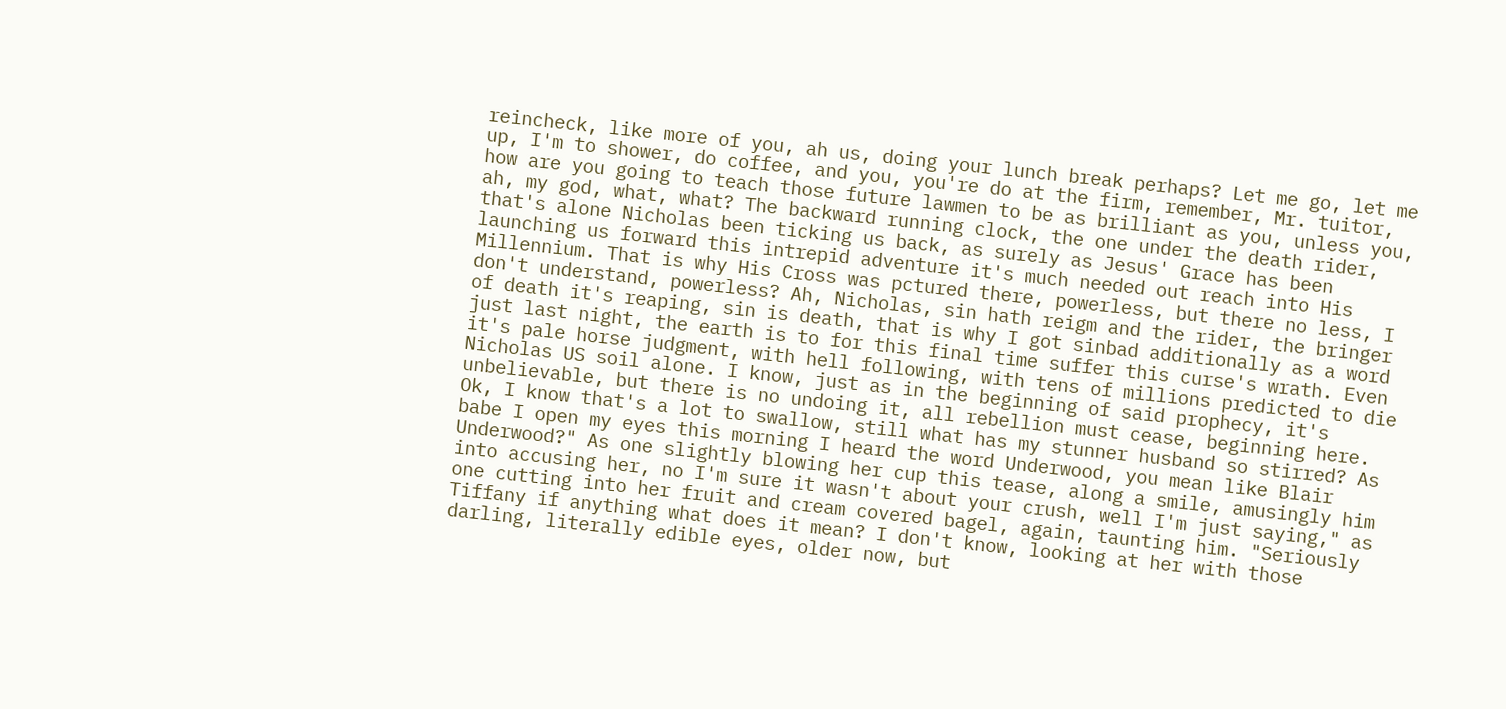reincheck, like more of you, ah us, doing your lunch break perhaps? Let me go, let me up, I'm to shower, do coffee, and you, you're do at the firm, remember, Mr. tuitor, how are you going to teach those future lawmen to be as brilliant as you, unless you, ah, my god, what, what? The backward running clock, the one under the death rider, that's alone Nicholas been ticking us back, as surely as Jesus' Grace has been launching us forward this intrepid adventure it's much needed out reach into His Millennium. That is why His Cross was pctured there, powerless, but there no less, I don't understand, powerless? Ah, Nicholas, sin hath reigm and the rider, the bringer of death it's reaping, sin is death, that is why I got sinbad additionally as a word just last night, the earth is to for this final time suffer this curse's wrath. Even it's pale horse judgment, with hell following, with tens of millions predicted to die Nicholas US soil alone. I know, just as in the beginning of said prophecy, it's unbelievable, but there is no undoing it, all rebellion must cease, beginning here. Ok, I know that's a lot to swallow, still what has my stunner husband so stirred? As babe I open my eyes this morning I heard the word Underwood, you mean like Blair Underwood?" As one slightly blowing her cup this tease, along a smile, amusingly him into accusing her, no I'm sure it wasn't about your crush, well I'm just saying," as one cutting into her fruit and cream covered bagel, again, taunting him. "Seriously Tiffany if anything what does it mean? I don't know, looking at her with those darling, literally edible eyes, older now, but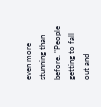even more stunning than before. "People getting to fall out and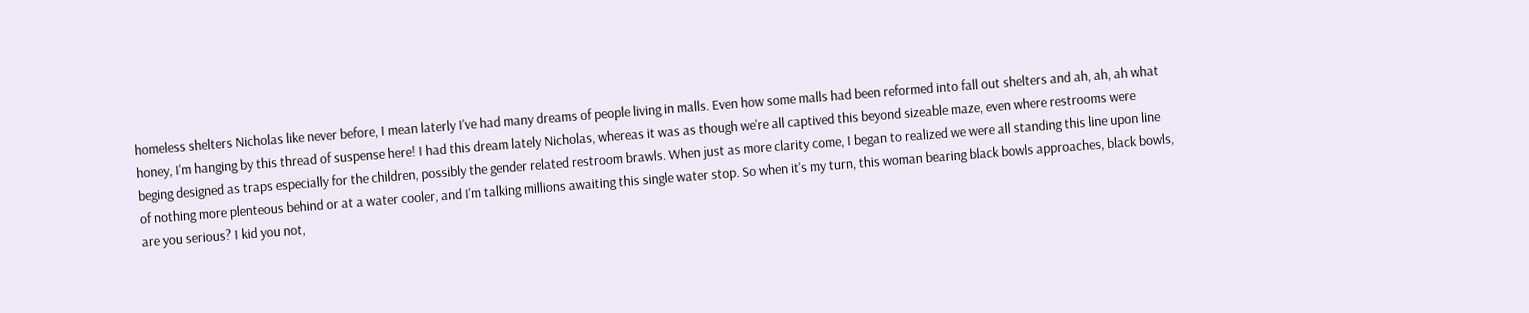homeless shelters Nicholas like never before, I mean laterly I've had many dreams of people living in malls. Even how some malls had been reformed into fall out shelters and ah, ah, ah what honey, I'm hanging by this thread of suspense here! I had this dream lately Nicholas, whereas it was as though we're all captived this beyond sizeable maze, even where restrooms were beging designed as traps especially for the children, possibly the gender related restroom brawls. When just as more clarity come, I began to realized we were all standing this line upon line of nothing more plenteous behind or at a water cooler, and I'm talking millions awaiting this single water stop. So when it's my turn, this woman bearing black bowls approaches, black bowls, are you serious? I kid you not,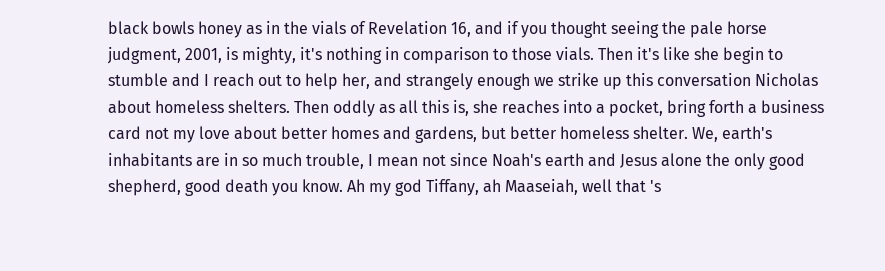black bowls honey as in the vials of Revelation 16, and if you thought seeing the pale horse judgment, 2001, is mighty, it's nothing in comparison to those vials. Then it's like she begin to stumble and I reach out to help her, and strangely enough we strike up this conversation Nicholas about homeless shelters. Then oddly as all this is, she reaches into a pocket, bring forth a business card not my love about better homes and gardens, but better homeless shelter. We, earth's inhabitants are in so much trouble, I mean not since Noah's earth and Jesus alone the only good shepherd, good death you know. Ah my god Tiffany, ah Maaseiah, well that 's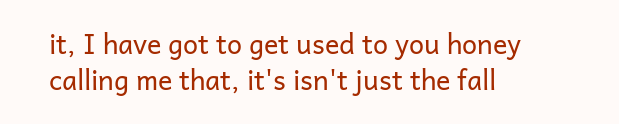it, I have got to get used to you honey calling me that, it's isn't just the fall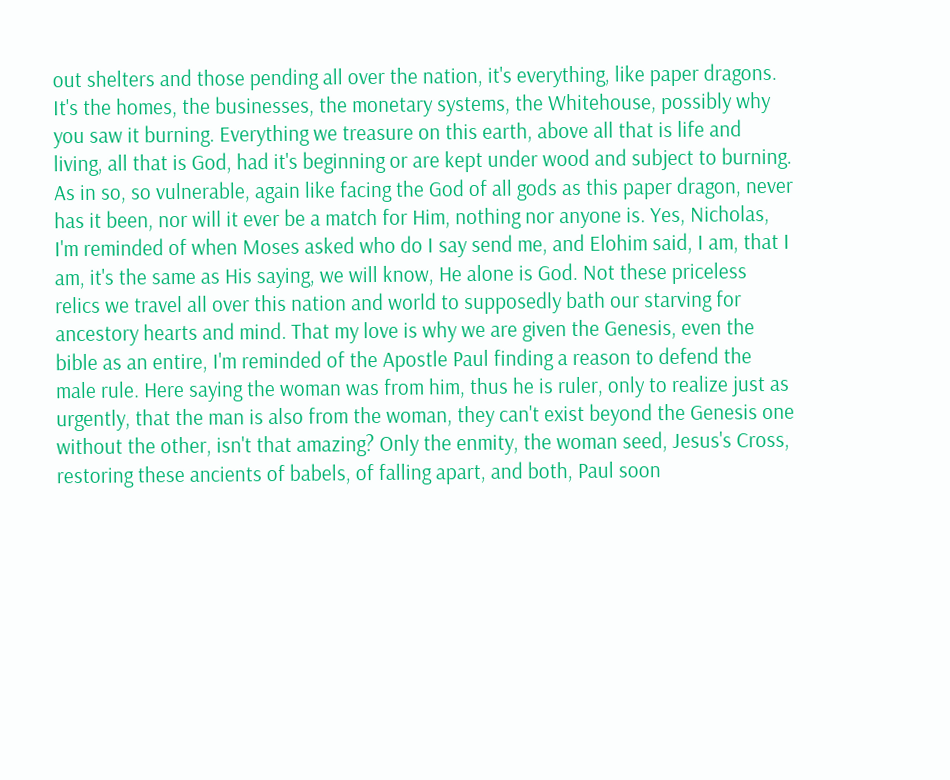out shelters and those pending all over the nation, it's everything, like paper dragons. It's the homes, the businesses, the monetary systems, the Whitehouse, possibly why you saw it burning. Everything we treasure on this earth, above all that is life and living, all that is God, had it's beginning or are kept under wood and subject to burning. As in so, so vulnerable, again like facing the God of all gods as this paper dragon, never has it been, nor will it ever be a match for Him, nothing nor anyone is. Yes, Nicholas, I'm reminded of when Moses asked who do I say send me, and Elohim said, I am, that I am, it's the same as His saying, we will know, He alone is God. Not these priceless relics we travel all over this nation and world to supposedly bath our starving for ancestory hearts and mind. That my love is why we are given the Genesis, even the bible as an entire, I'm reminded of the Apostle Paul finding a reason to defend the male rule. Here saying the woman was from him, thus he is ruler, only to realize just as urgently, that the man is also from the woman, they can't exist beyond the Genesis one without the other, isn't that amazing? Only the enmity, the woman seed, Jesus's Cross, restoring these ancients of babels, of falling apart, and both, Paul soon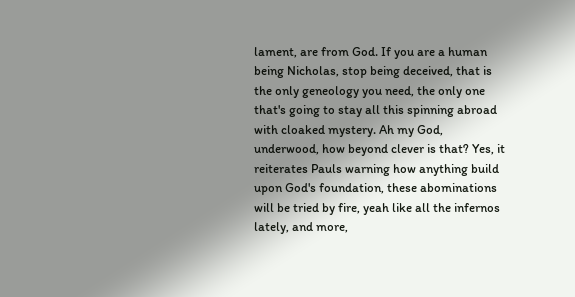lament, are from God. If you are a human being Nicholas, stop being deceived, that is the only geneology you need, the only one that's going to stay all this spinning abroad with cloaked mystery. Ah my God, underwood, how beyond clever is that? Yes, it reiterates Pauls warning how anything build upon God's foundation, these abominations will be tried by fire, yeah like all the infernos lately, and more,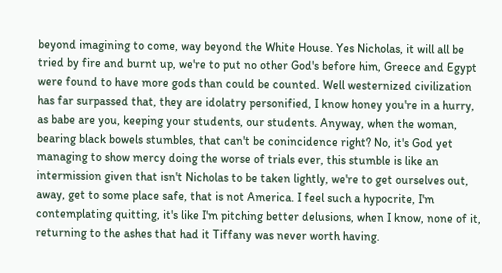beyond imagining to come, way beyond the White House. Yes Nicholas, it will all be tried by fire and burnt up, we're to put no other God's before him, Greece and Egypt were found to have more gods than could be counted. Well westernized civilization has far surpassed that, they are idolatry personified, I know honey you're in a hurry, as babe are you, keeping your students, our students. Anyway, when the woman, bearing black bowels stumbles, that can't be conincidence right? No, it's God yet managing to show mercy doing the worse of trials ever, this stumble is like an intermission given that isn't Nicholas to be taken lightly, we're to get ourselves out, away, get to some place safe, that is not America. I feel such a hypocrite, I'm contemplating quitting, it's like I'm pitching better delusions, when I know, none of it, returning to the ashes that had it Tiffany was never worth having.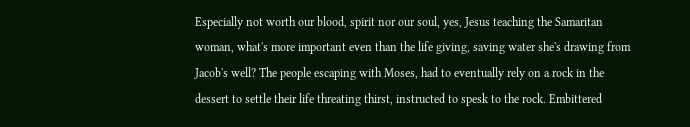Especially not worth our blood, spirit nor our soul, yes, Jesus teaching the Samaritan woman, what's more important even than the life giving, saving water she's drawing from Jacob's well? The people escaping with Moses, had to eventually rely on a rock in the dessert to settle their life threating thirst, instructed to spesk to the rock. Embittered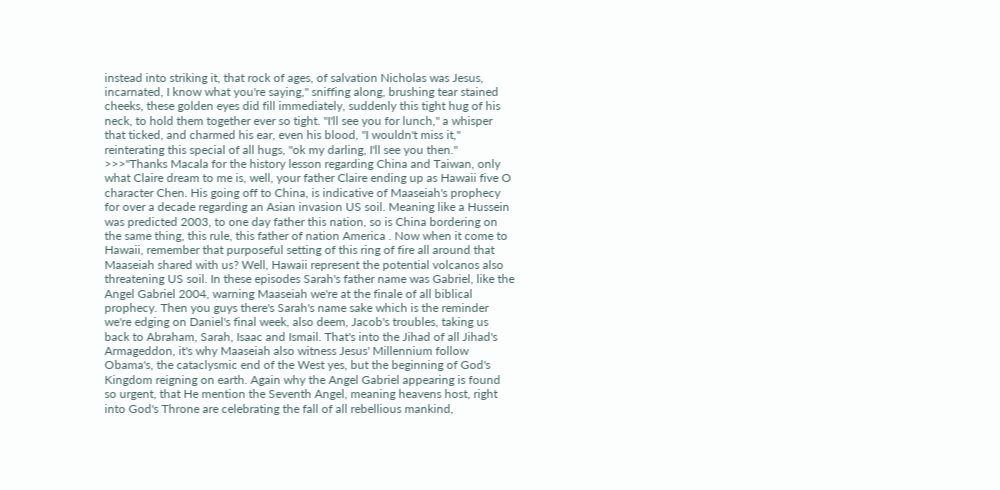instead into striking it, that rock of ages, of salvation Nicholas was Jesus, incarnated, I know what you're saying," sniffing along, brushing tear stained cheeks, these golden eyes did fill immediately, suddenly this tight hug of his neck, to hold them together ever so tight. "I'll see you for lunch," a whisper that ticked, and charmed his ear, even his blood, "I wouldn't miss it," reinterating this special of all hugs, "ok my darling, I'll see you then."     >>>"Thanks Macala for the history lesson regarding China and Taiwan, only what Claire dream to me is, well, your father Claire ending up as Hawaii five O character Chen. His going off to China, is indicative of Maaseiah's prophecy for over a decade regarding an Asian invasion US soil. Meaning like a Hussein was predicted 2003, to one day father this nation, so is China bordering on the same thing, this rule, this father of nation America . Now when it come to Hawaii, remember that purposeful setting of this ring of fire all around that Maaseiah shared with us? Well, Hawaii represent the potential volcanos also threatening US soil. In these episodes Sarah's father name was Gabriel, like the Angel Gabriel 2004, warning Maaseiah we're at the finale of all biblical prophecy. Then you guys there's Sarah's name sake which is the reminder we're edging on Daniel's final week, also deem, Jacob's troubles, taking us back to Abraham, Sarah, Isaac and Ismail. That's into the Jihad of all Jihad's Armageddon, it's why Maaseiah also witness Jesus' Millennium follow Obama's, the cataclysmic end of the West yes, but the beginning of God's Kingdom reigning on earth. Again why the Angel Gabriel appearing is found so urgent, that He mention the Seventh Angel, meaning heavens host, right into God's Throne are celebrating the fall of all rebellious mankind,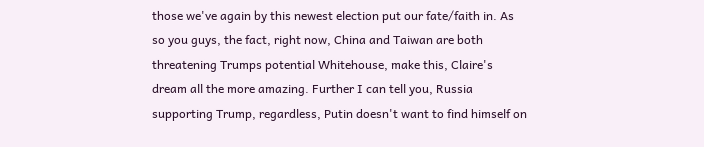those we've again by this newest election put our fate/faith in. As so you guys, the fact, right now, China and Taiwan are both threatening Trumps potential Whitehouse, make this, Claire's dream all the more amazing. Further I can tell you, Russia supporting Trump, regardless, Putin doesn't want to find himself on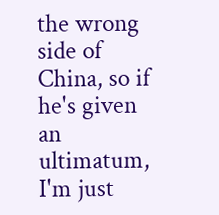the wrong side of China, so if he's given an ultimatum, I'm just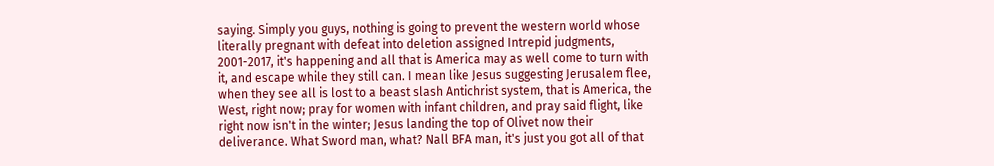saying. Simply you guys, nothing is going to prevent the western world whose literally pregnant with defeat into deletion assigned Intrepid judgments, 2001-2017, it's happening and all that is America may as well come to turn with it, and escape while they still can. I mean like Jesus suggesting Jerusalem flee, when they see all is lost to a beast slash Antichrist system, that is America, the West, right now; pray for women with infant children, and pray said flight, like right now isn't in the winter; Jesus landing the top of Olivet now their deliverance. What Sword man, what? Nall BFA man, it's just you got all of that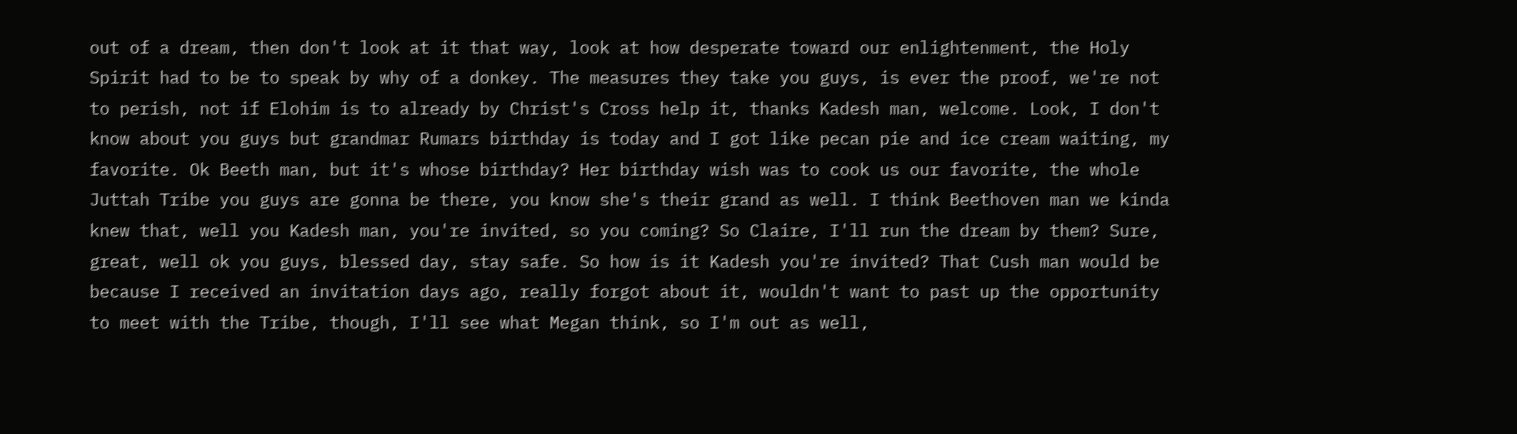out of a dream, then don't look at it that way, look at how desperate toward our enlightenment, the Holy Spirit had to be to speak by why of a donkey. The measures they take you guys, is ever the proof, we're not to perish, not if Elohim is to already by Christ's Cross help it, thanks Kadesh man, welcome. Look, I don't know about you guys but grandmar Rumars birthday is today and I got like pecan pie and ice cream waiting, my favorite. Ok Beeth man, but it's whose birthday? Her birthday wish was to cook us our favorite, the whole Juttah Tribe you guys are gonna be there, you know she's their grand as well. I think Beethoven man we kinda knew that, well you Kadesh man, you're invited, so you coming? So Claire, I'll run the dream by them? Sure, great, well ok you guys, blessed day, stay safe. So how is it Kadesh you're invited? That Cush man would be because I received an invitation days ago, really forgot about it, wouldn't want to past up the opportunity to meet with the Tribe, though, I'll see what Megan think, so I'm out as well,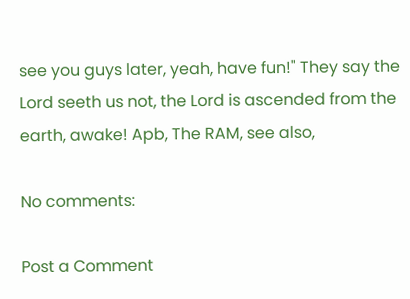see you guys later, yeah, have fun!" They say the Lord seeth us not, the Lord is ascended from the earth, awake! Apb, The RAM, see also,

No comments:

Post a Comment